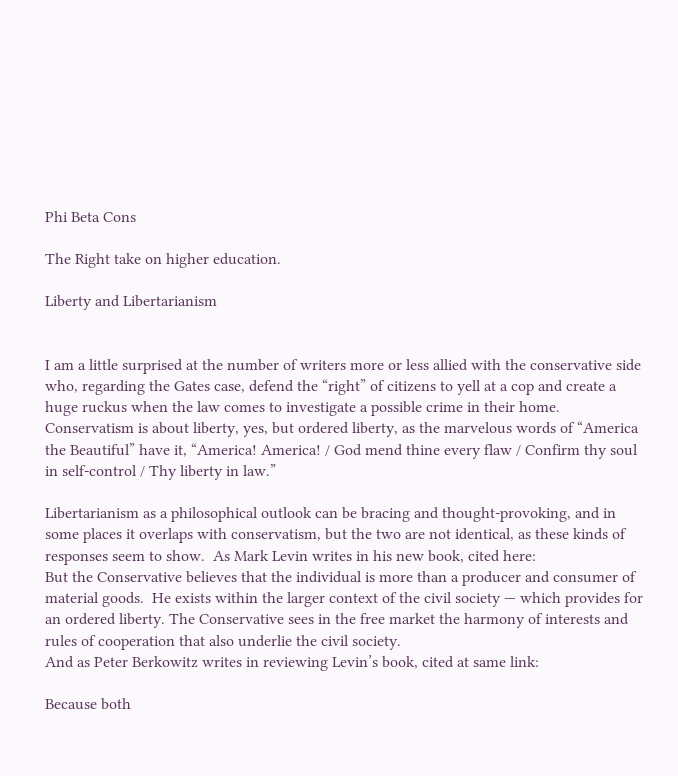Phi Beta Cons

The Right take on higher education.

Liberty and Libertarianism


I am a little surprised at the number of writers more or less allied with the conservative side who, regarding the Gates case, defend the “right” of citizens to yell at a cop and create a huge ruckus when the law comes to investigate a possible crime in their home. Conservatism is about liberty, yes, but ordered liberty, as the marvelous words of “America the Beautiful” have it, “America! America! / God mend thine every flaw / Confirm thy soul in self-control / Thy liberty in law.”

Libertarianism as a philosophical outlook can be bracing and thought-provoking, and in some places it overlaps with conservatism, but the two are not identical, as these kinds of responses seem to show.  As Mark Levin writes in his new book, cited here:
But the Conservative believes that the individual is more than a producer and consumer of material goods.  He exists within the larger context of the civil society — which provides for an ordered liberty. The Conservative sees in the free market the harmony of interests and rules of cooperation that also underlie the civil society.
And as Peter Berkowitz writes in reviewing Levin’s book, cited at same link:

Because both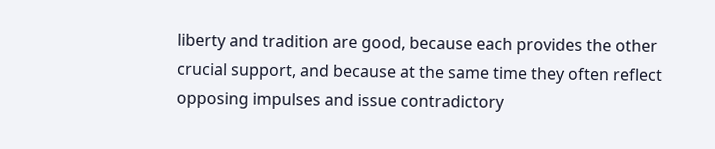liberty and tradition are good, because each provides the other crucial support, and because at the same time they often reflect opposing impulses and issue contradictory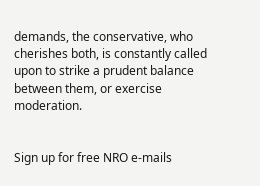demands, the conservative, who cherishes both, is constantly called upon to strike a prudent balance between them, or exercise moderation.


Sign up for free NRO e-mails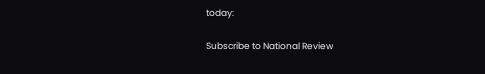today:

Subscribe to National Review